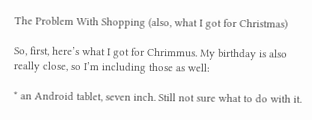The Problem With Shopping (also, what I got for Christmas)

So, first, here’s what I got for Chrimmus. My birthday is also really close, so I’m including those as well:

* an Android tablet, seven inch. Still not sure what to do with it.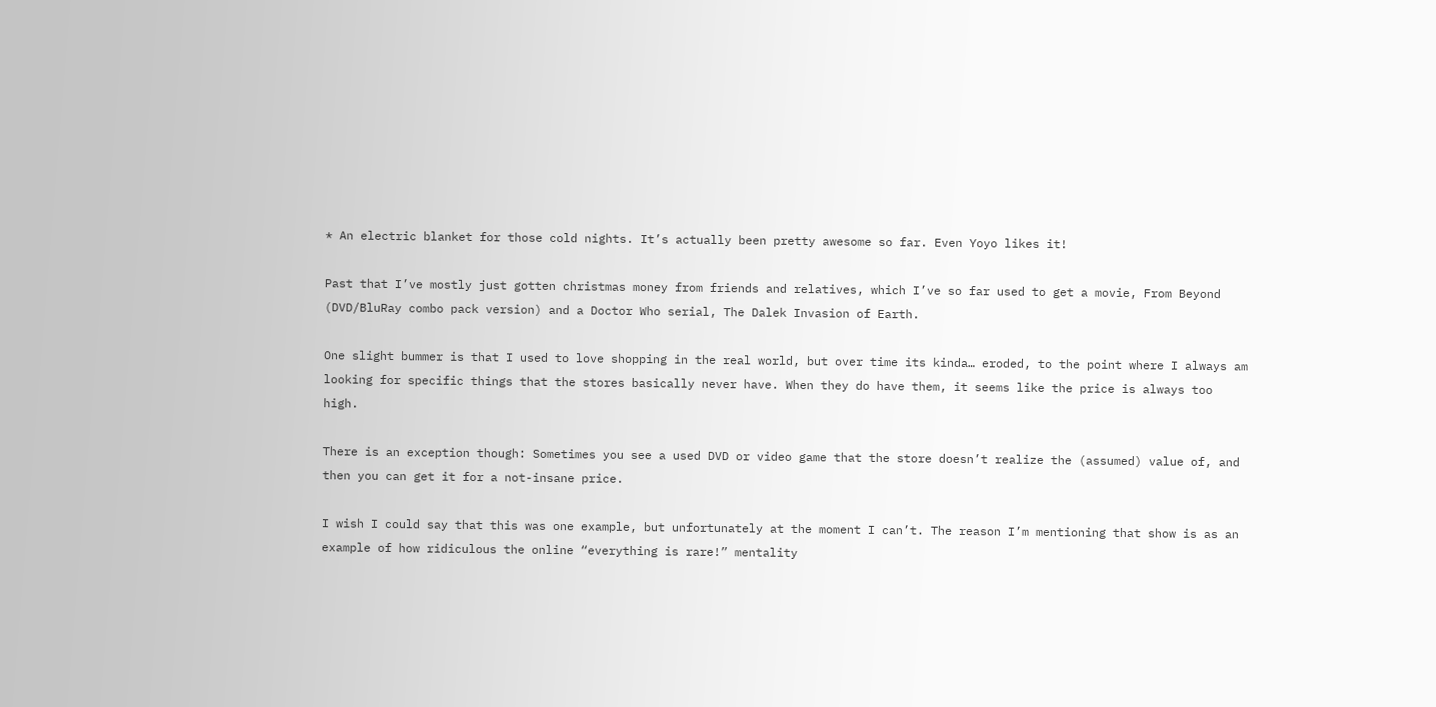* An electric blanket for those cold nights. It’s actually been pretty awesome so far. Even Yoyo likes it!

Past that I’ve mostly just gotten christmas money from friends and relatives, which I’ve so far used to get a movie, From Beyond (DVD/BluRay combo pack version) and a Doctor Who serial, The Dalek Invasion of Earth.

One slight bummer is that I used to love shopping in the real world, but over time its kinda… eroded, to the point where I always am looking for specific things that the stores basically never have. When they do have them, it seems like the price is always too high.

There is an exception though: Sometimes you see a used DVD or video game that the store doesn’t realize the (assumed) value of, and then you can get it for a not-insane price.

I wish I could say that this was one example, but unfortunately at the moment I can’t. The reason I’m mentioning that show is as an example of how ridiculous the online “everything is rare!” mentality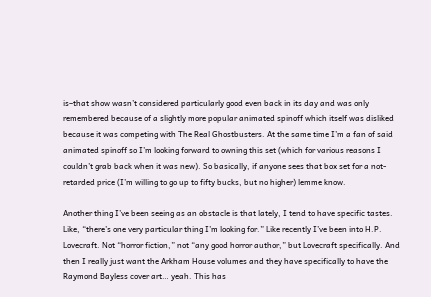is–that show wasn’t considered particularly good even back in its day and was only remembered because of a slightly more popular animated spinoff which itself was disliked because it was competing with The Real Ghostbusters. At the same time I’m a fan of said animated spinoff so I’m looking forward to owning this set (which for various reasons I couldn’t grab back when it was new). So basically, if anyone sees that box set for a not-retarded price (I’m willing to go up to fifty bucks, but no higher) lemme know.

Another thing I’ve been seeing as an obstacle is that lately, I tend to have specific tastes. Like, “there’s one very particular thing I’m looking for.” Like recently I’ve been into H.P. Lovecraft. Not “horror fiction,” not “any good horror author,” but Lovecraft specifically. And then I really just want the Arkham House volumes and they have specifically to have the Raymond Bayless cover art… yeah. This has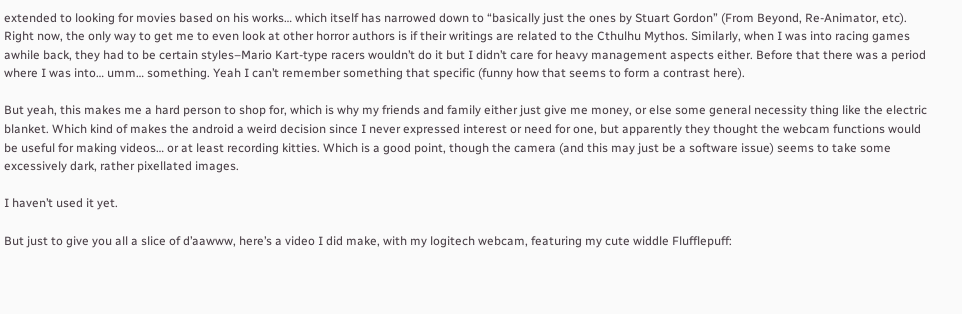extended to looking for movies based on his works… which itself has narrowed down to “basically just the ones by Stuart Gordon” (From Beyond, Re-Animator, etc). Right now, the only way to get me to even look at other horror authors is if their writings are related to the Cthulhu Mythos. Similarly, when I was into racing games awhile back, they had to be certain styles–Mario Kart-type racers wouldn’t do it but I didn’t care for heavy management aspects either. Before that there was a period where I was into… umm… something. Yeah I can’t remember something that specific (funny how that seems to form a contrast here).

But yeah, this makes me a hard person to shop for, which is why my friends and family either just give me money, or else some general necessity thing like the electric blanket. Which kind of makes the android a weird decision since I never expressed interest or need for one, but apparently they thought the webcam functions would be useful for making videos… or at least recording kitties. Which is a good point, though the camera (and this may just be a software issue) seems to take some excessively dark, rather pixellated images.

I haven’t used it yet.

But just to give you all a slice of d’aawww, here’s a video I did make, with my logitech webcam, featuring my cute widdle Flufflepuff: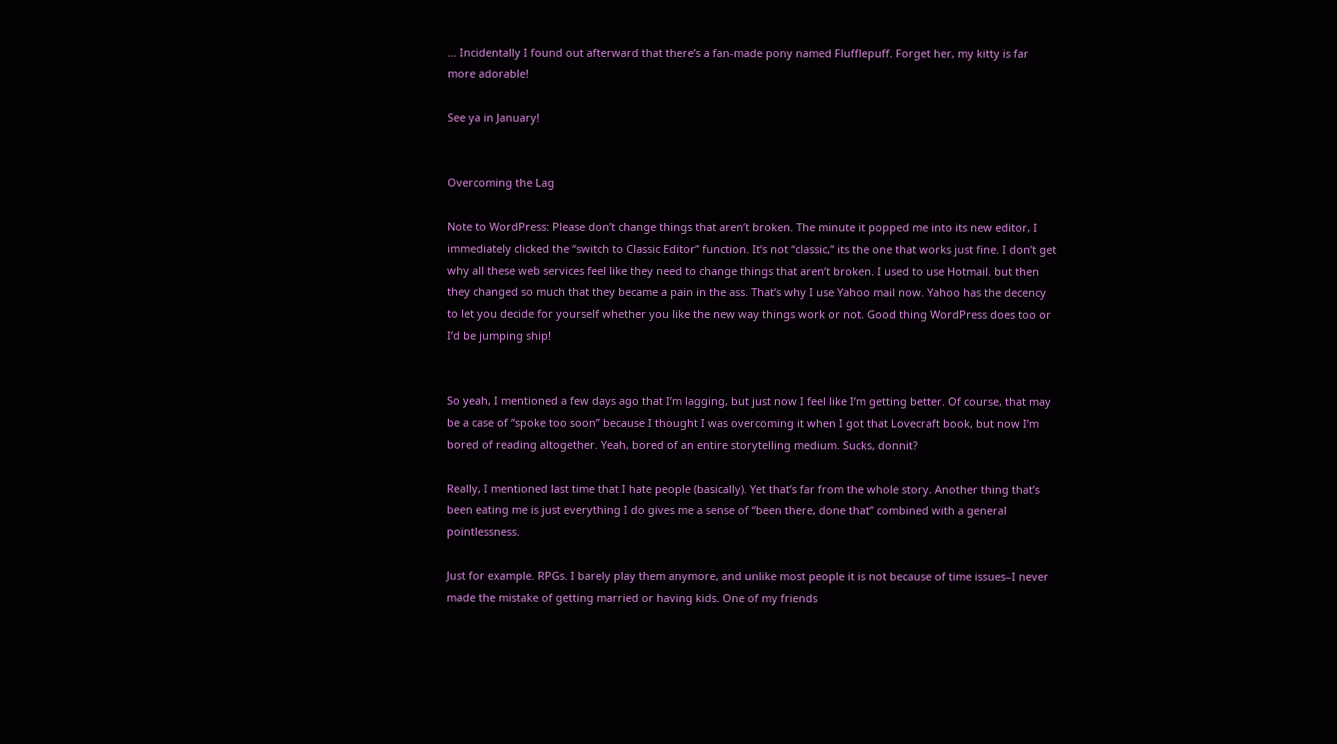… Incidentally I found out afterward that there’s a fan-made pony named Flufflepuff. Forget her, my kitty is far more adorable!

See ya in January!


Overcoming the Lag

Note to WordPress: Please don’t change things that aren’t broken. The minute it popped me into its new editor, I immediately clicked the “switch to Classic Editor” function. It’s not “classic,” its the one that works just fine. I don’t get why all these web services feel like they need to change things that aren’t broken. I used to use Hotmail. but then they changed so much that they became a pain in the ass. That’s why I use Yahoo mail now. Yahoo has the decency to let you decide for yourself whether you like the new way things work or not. Good thing WordPress does too or I’d be jumping ship!


So yeah, I mentioned a few days ago that I’m lagging, but just now I feel like I’m getting better. Of course, that may be a case of “spoke too soon” because I thought I was overcoming it when I got that Lovecraft book, but now I’m bored of reading altogether. Yeah, bored of an entire storytelling medium. Sucks, donnit?

Really, I mentioned last time that I hate people (basically). Yet that’s far from the whole story. Another thing that’s been eating me is just everything I do gives me a sense of “been there, done that” combined with a general pointlessness.

Just for example. RPGs. I barely play them anymore, and unlike most people it is not because of time issues–I never made the mistake of getting married or having kids. One of my friends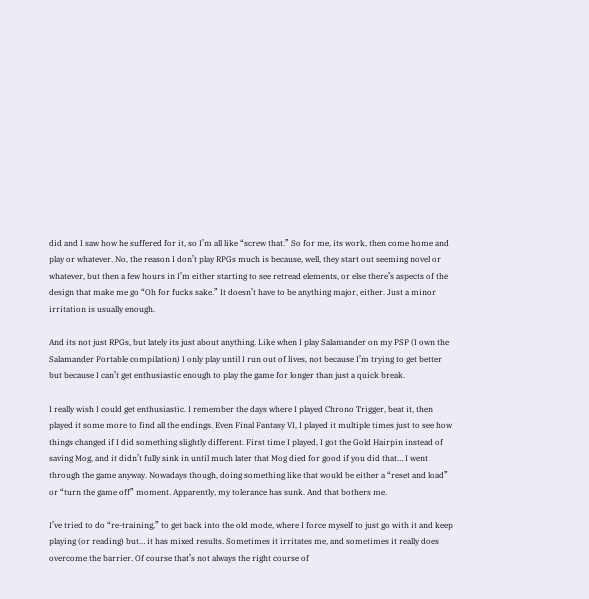did and I saw how he suffered for it, so I’m all like “screw that.” So for me, its work, then come home and play or whatever. No, the reason I don’t play RPGs much is because, well, they start out seeming novel or whatever, but then a few hours in I’m either starting to see retread elements, or else there’s aspects of the design that make me go “Oh for fucks sake.” It doesn’t have to be anything major, either. Just a minor irritation is usually enough.

And its not just RPGs, but lately its just about anything. Like when I play Salamander on my PSP (I own the Salamander Portable compilation) I only play until I run out of lives, not because I’m trying to get better but because I can’t get enthusiastic enough to play the game for longer than just a quick break.

I really wish I could get enthusiastic. I remember the days where I played Chrono Trigger, beat it, then played it some more to find all the endings. Even Final Fantasy VI, I played it multiple times just to see how things changed if I did something slightly different. First time I played, I got the Gold Hairpin instead of saving Mog, and it didn’t fully sink in until much later that Mog died for good if you did that… I went through the game anyway. Nowadays though, doing something like that would be either a “reset and load” or “turn the game off” moment. Apparently, my tolerance has sunk. And that bothers me.

I’ve tried to do “re-training,” to get back into the old mode, where I force myself to just go with it and keep playing (or reading) but… it has mixed results. Sometimes it irritates me, and sometimes it really does overcome the barrier. Of course that’s not always the right course of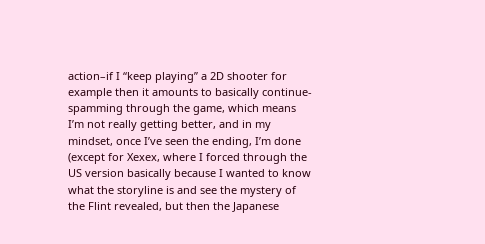action–if I “keep playing” a 2D shooter for example then it amounts to basically continue-spamming through the game, which means I’m not really getting better, and in my mindset, once I’ve seen the ending, I’m done (except for Xexex, where I forced through the US version basically because I wanted to know what the storyline is and see the mystery of the Flint revealed, but then the Japanese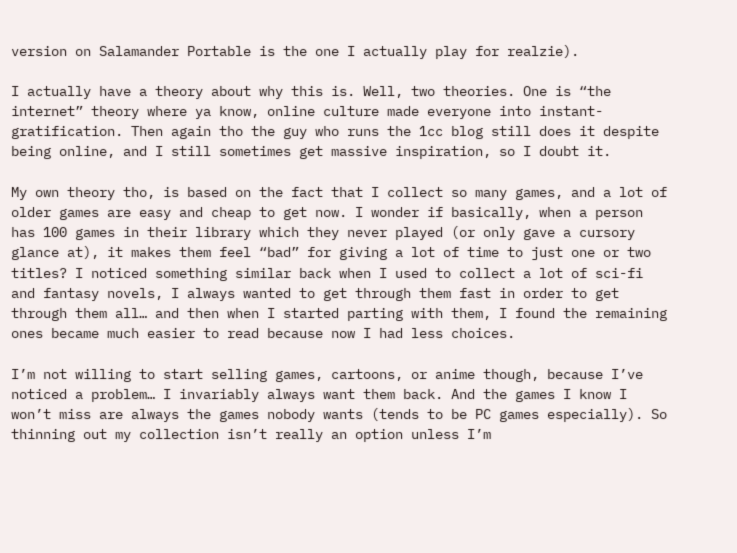version on Salamander Portable is the one I actually play for realzie).

I actually have a theory about why this is. Well, two theories. One is “the internet” theory where ya know, online culture made everyone into instant-gratification. Then again tho the guy who runs the 1cc blog still does it despite being online, and I still sometimes get massive inspiration, so I doubt it.

My own theory tho, is based on the fact that I collect so many games, and a lot of older games are easy and cheap to get now. I wonder if basically, when a person has 100 games in their library which they never played (or only gave a cursory glance at), it makes them feel “bad” for giving a lot of time to just one or two titles? I noticed something similar back when I used to collect a lot of sci-fi and fantasy novels, I always wanted to get through them fast in order to get through them all… and then when I started parting with them, I found the remaining ones became much easier to read because now I had less choices.

I’m not willing to start selling games, cartoons, or anime though, because I’ve noticed a problem… I invariably always want them back. And the games I know I won’t miss are always the games nobody wants (tends to be PC games especially). So thinning out my collection isn’t really an option unless I’m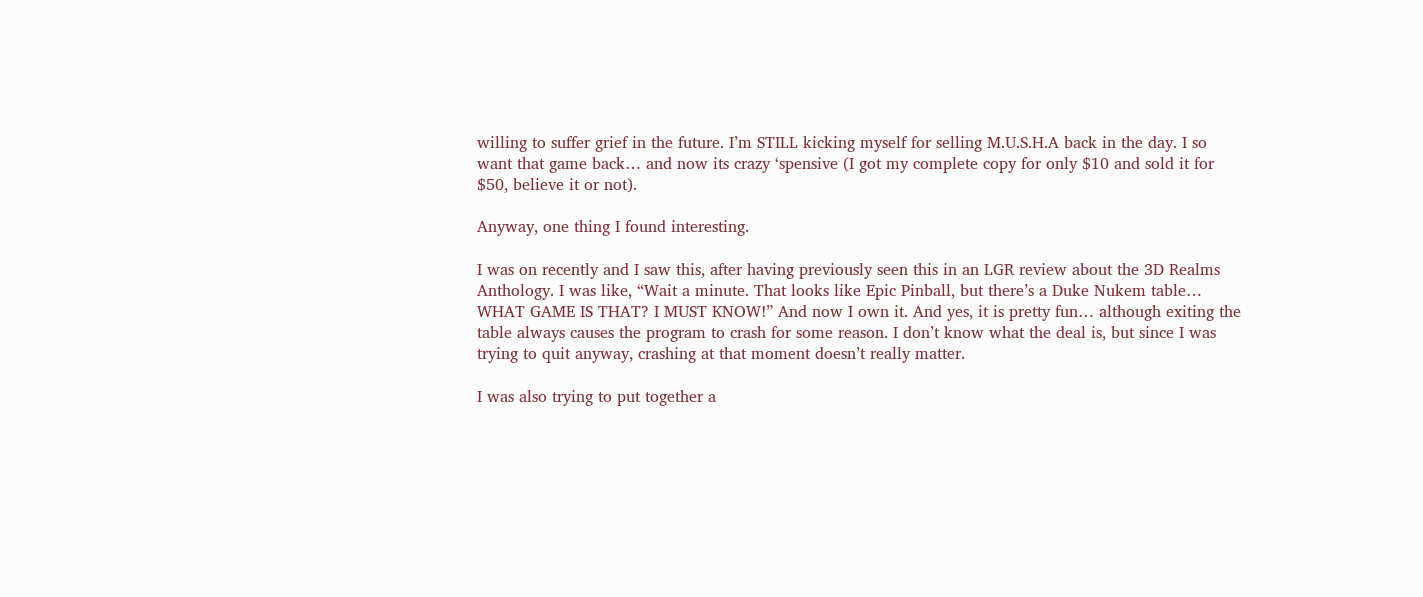willing to suffer grief in the future. I’m STILL kicking myself for selling M.U.S.H.A back in the day. I so want that game back… and now its crazy ‘spensive (I got my complete copy for only $10 and sold it for $50, believe it or not).

Anyway, one thing I found interesting.

I was on recently and I saw this, after having previously seen this in an LGR review about the 3D Realms Anthology. I was like, “Wait a minute. That looks like Epic Pinball, but there’s a Duke Nukem table… WHAT GAME IS THAT? I MUST KNOW!” And now I own it. And yes, it is pretty fun… although exiting the table always causes the program to crash for some reason. I don’t know what the deal is, but since I was trying to quit anyway, crashing at that moment doesn’t really matter.

I was also trying to put together a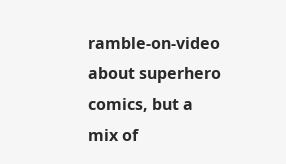ramble-on-video about superhero comics, but a mix of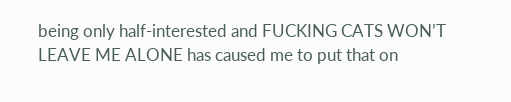being only half-interested and FUCKING CATS WON’T LEAVE ME ALONE has caused me to put that on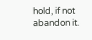hold, if not abandon it.